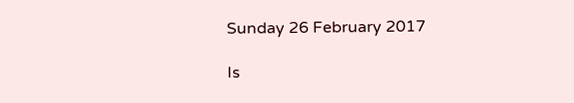Sunday 26 February 2017

Is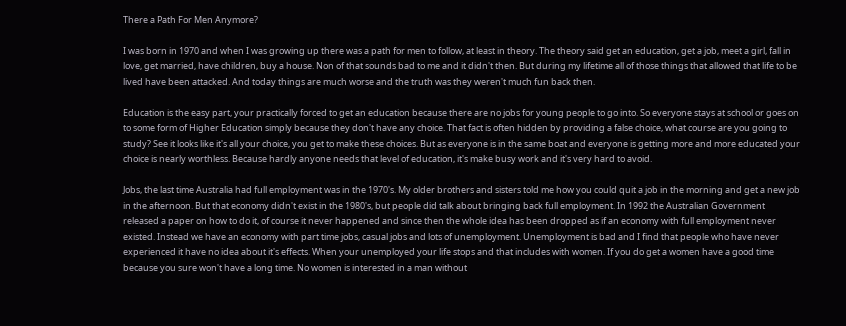There a Path For Men Anymore?

I was born in 1970 and when I was growing up there was a path for men to follow, at least in theory. The theory said get an education, get a job, meet a girl, fall in love, get married, have children, buy a house. Non of that sounds bad to me and it didn't then. But during my lifetime all of those things that allowed that life to be lived have been attacked. And today things are much worse and the truth was they weren't much fun back then.

Education is the easy part, your practically forced to get an education because there are no jobs for young people to go into. So everyone stays at school or goes on to some form of Higher Education simply because they don't have any choice. That fact is often hidden by providing a false choice, what course are you going to study? See it looks like it's all your choice, you get to make these choices. But as everyone is in the same boat and everyone is getting more and more educated your choice is nearly worthless. Because hardly anyone needs that level of education, it's make busy work and it's very hard to avoid.

Jobs, the last time Australia had full employment was in the 1970's. My older brothers and sisters told me how you could quit a job in the morning and get a new job in the afternoon. But that economy didn't exist in the 1980's, but people did talk about bringing back full employment. In 1992 the Australian Government released a paper on how to do it, of course it never happened and since then the whole idea has been dropped as if an economy with full employment never existed. Instead we have an economy with part time jobs, casual jobs and lots of unemployment. Unemployment is bad and I find that people who have never experienced it have no idea about it's effects. When your unemployed your life stops and that includes with women. If you do get a women have a good time because you sure won't have a long time. No women is interested in a man without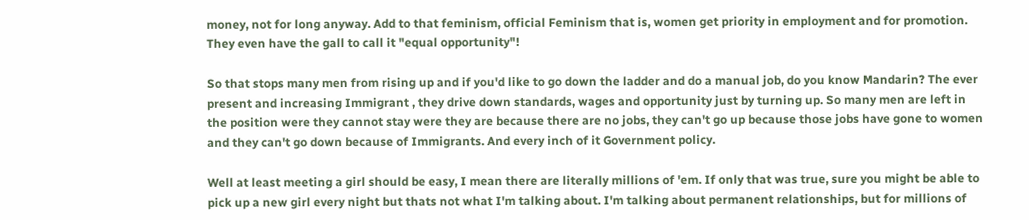money, not for long anyway. Add to that feminism, official Feminism that is, women get priority in employment and for promotion. They even have the gall to call it "equal opportunity"!

So that stops many men from rising up and if you'd like to go down the ladder and do a manual job, do you know Mandarin? The ever present and increasing Immigrant , they drive down standards, wages and opportunity just by turning up. So many men are left in the position were they cannot stay were they are because there are no jobs, they can't go up because those jobs have gone to women and they can't go down because of Immigrants. And every inch of it Government policy.

Well at least meeting a girl should be easy, I mean there are literally millions of 'em. If only that was true, sure you might be able to pick up a new girl every night but thats not what I'm talking about. I'm talking about permanent relationships, but for millions of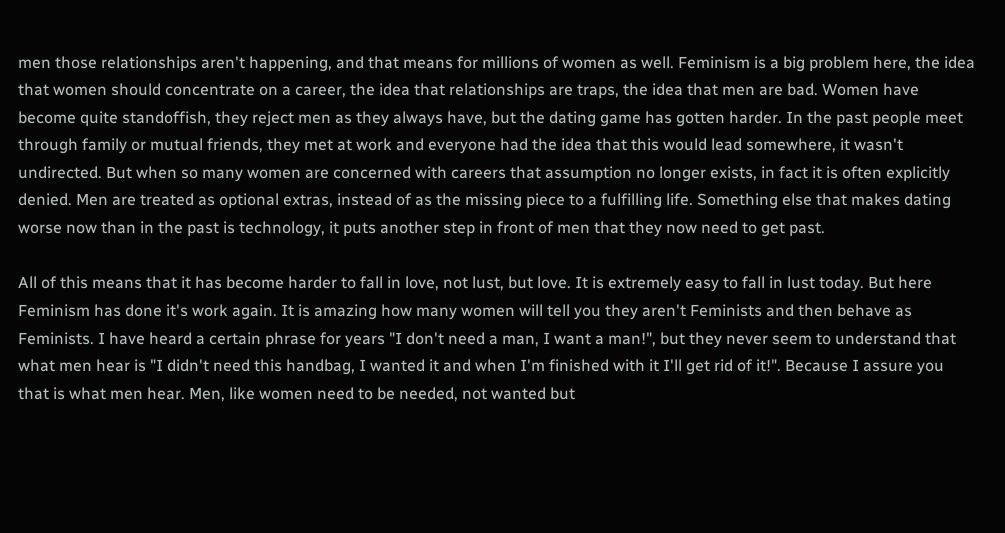men those relationships aren't happening, and that means for millions of women as well. Feminism is a big problem here, the idea that women should concentrate on a career, the idea that relationships are traps, the idea that men are bad. Women have become quite standoffish, they reject men as they always have, but the dating game has gotten harder. In the past people meet through family or mutual friends, they met at work and everyone had the idea that this would lead somewhere, it wasn't undirected. But when so many women are concerned with careers that assumption no longer exists, in fact it is often explicitly denied. Men are treated as optional extras, instead of as the missing piece to a fulfilling life. Something else that makes dating worse now than in the past is technology, it puts another step in front of men that they now need to get past.

All of this means that it has become harder to fall in love, not lust, but love. It is extremely easy to fall in lust today. But here Feminism has done it's work again. It is amazing how many women will tell you they aren't Feminists and then behave as Feminists. I have heard a certain phrase for years "I don't need a man, I want a man!", but they never seem to understand that what men hear is "I didn't need this handbag, I wanted it and when I'm finished with it I'll get rid of it!". Because I assure you that is what men hear. Men, like women need to be needed, not wanted but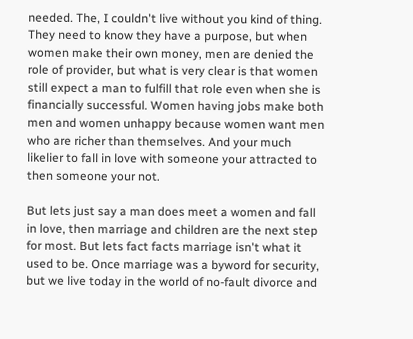needed. The, I couldn't live without you kind of thing. They need to know they have a purpose, but when women make their own money, men are denied the role of provider, but what is very clear is that women still expect a man to fulfill that role even when she is financially successful. Women having jobs make both men and women unhappy because women want men who are richer than themselves. And your much likelier to fall in love with someone your attracted to then someone your not.

But lets just say a man does meet a women and fall in love, then marriage and children are the next step for most. But lets fact facts marriage isn't what it used to be. Once marriage was a byword for security, but we live today in the world of no-fault divorce and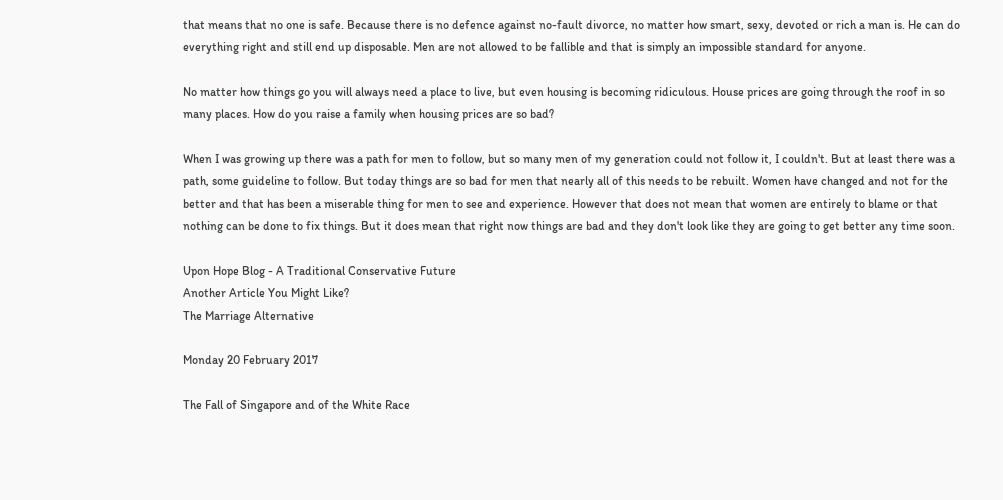that means that no one is safe. Because there is no defence against no-fault divorce, no matter how smart, sexy, devoted or rich a man is. He can do everything right and still end up disposable. Men are not allowed to be fallible and that is simply an impossible standard for anyone.

No matter how things go you will always need a place to live, but even housing is becoming ridiculous. House prices are going through the roof in so many places. How do you raise a family when housing prices are so bad?

When I was growing up there was a path for men to follow, but so many men of my generation could not follow it, I couldn't. But at least there was a path, some guideline to follow. But today things are so bad for men that nearly all of this needs to be rebuilt. Women have changed and not for the better and that has been a miserable thing for men to see and experience. However that does not mean that women are entirely to blame or that nothing can be done to fix things. But it does mean that right now things are bad and they don't look like they are going to get better any time soon.

Upon Hope Blog - A Traditional Conservative Future
Another Article You Might Like?
The Marriage Alternative

Monday 20 February 2017

The Fall of Singapore and of the White Race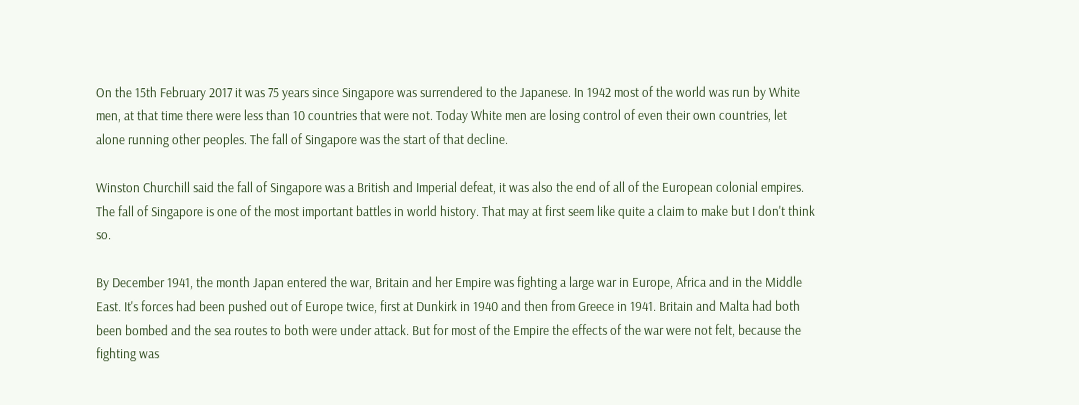On the 15th February 2017 it was 75 years since Singapore was surrendered to the Japanese. In 1942 most of the world was run by White men, at that time there were less than 10 countries that were not. Today White men are losing control of even their own countries, let alone running other peoples. The fall of Singapore was the start of that decline.

Winston Churchill said the fall of Singapore was a British and Imperial defeat, it was also the end of all of the European colonial empires. The fall of Singapore is one of the most important battles in world history. That may at first seem like quite a claim to make but I don't think so.

By December 1941, the month Japan entered the war, Britain and her Empire was fighting a large war in Europe, Africa and in the Middle East. It's forces had been pushed out of Europe twice, first at Dunkirk in 1940 and then from Greece in 1941. Britain and Malta had both been bombed and the sea routes to both were under attack. But for most of the Empire the effects of the war were not felt, because the fighting was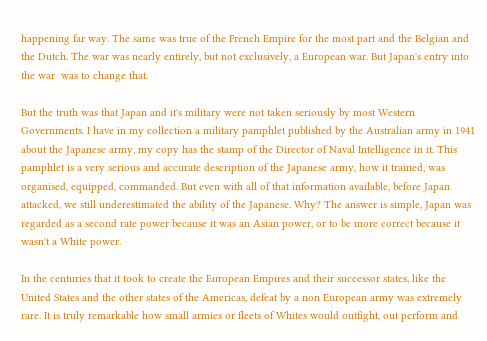happening far way. The same was true of the French Empire for the most part and the Belgian and the Dutch. The war was nearly entirely, but not exclusively, a European war. But Japan's entry into the war  was to change that.

But the truth was that Japan and it's military were not taken seriously by most Western Governments. I have in my collection a military pamphlet published by the Australian army in 1941 about the Japanese army, my copy has the stamp of the Director of Naval Intelligence in it. This pamphlet is a very serious and accurate description of the Japanese army, how it trained, was organised, equipped, commanded. But even with all of that information available, before Japan attacked, we still underestimated the ability of the Japanese. Why? The answer is simple, Japan was regarded as a second rate power because it was an Asian power, or to be more correct because it wasn't a White power.

In the centuries that it took to create the European Empires and their successor states, like the United States and the other states of the Americas, defeat by a non European army was extremely rare. It is truly remarkable how small armies or fleets of Whites would outfight, out perform and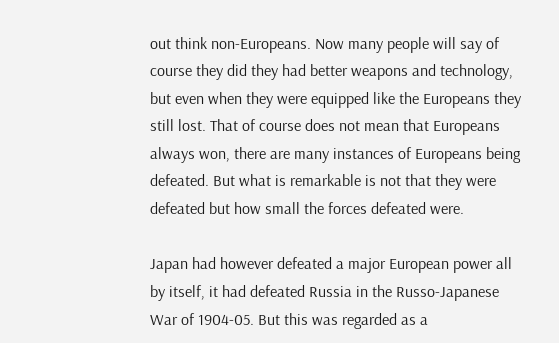out think non-Europeans. Now many people will say of course they did they had better weapons and technology, but even when they were equipped like the Europeans they still lost. That of course does not mean that Europeans always won, there are many instances of Europeans being defeated. But what is remarkable is not that they were defeated but how small the forces defeated were.

Japan had however defeated a major European power all by itself, it had defeated Russia in the Russo-Japanese War of 1904-05. But this was regarded as a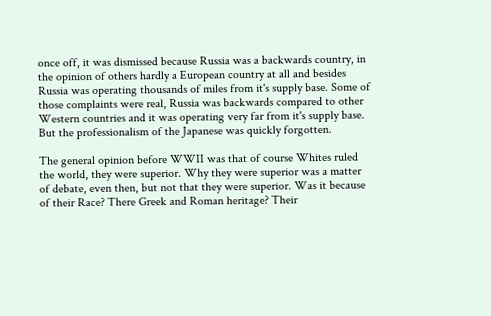once off, it was dismissed because Russia was a backwards country, in the opinion of others hardly a European country at all and besides Russia was operating thousands of miles from it's supply base. Some of those complaints were real, Russia was backwards compared to other Western countries and it was operating very far from it's supply base. But the professionalism of the Japanese was quickly forgotten.

The general opinion before WWII was that of course Whites ruled the world, they were superior. Why they were superior was a matter of debate, even then, but not that they were superior. Was it because of their Race? There Greek and Roman heritage? Their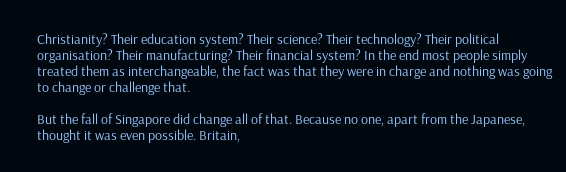Christianity? Their education system? Their science? Their technology? Their political organisation? Their manufacturing? Their financial system? In the end most people simply treated them as interchangeable, the fact was that they were in charge and nothing was going to change or challenge that.

But the fall of Singapore did change all of that. Because no one, apart from the Japanese, thought it was even possible. Britain,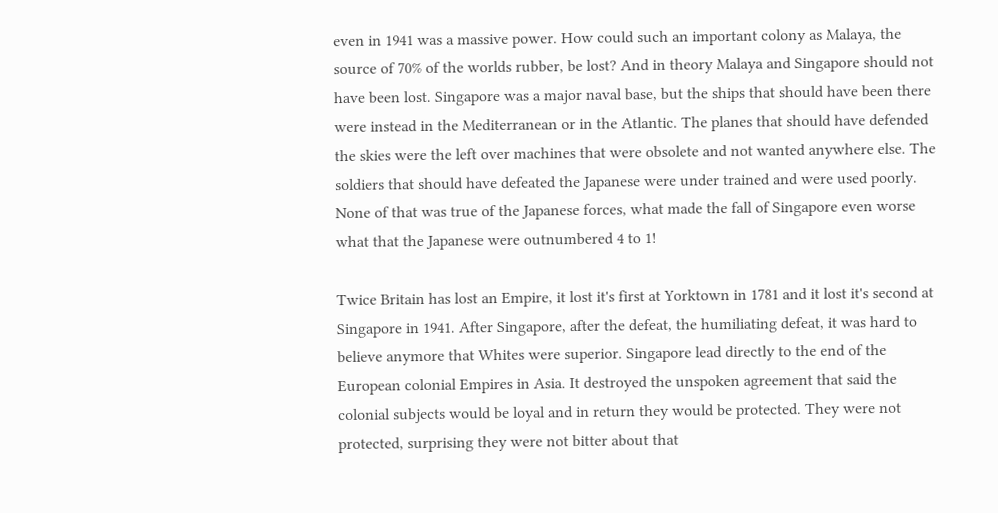even in 1941 was a massive power. How could such an important colony as Malaya, the source of 70% of the worlds rubber, be lost? And in theory Malaya and Singapore should not have been lost. Singapore was a major naval base, but the ships that should have been there were instead in the Mediterranean or in the Atlantic. The planes that should have defended the skies were the left over machines that were obsolete and not wanted anywhere else. The soldiers that should have defeated the Japanese were under trained and were used poorly. None of that was true of the Japanese forces, what made the fall of Singapore even worse what that the Japanese were outnumbered 4 to 1!

Twice Britain has lost an Empire, it lost it's first at Yorktown in 1781 and it lost it's second at Singapore in 1941. After Singapore, after the defeat, the humiliating defeat, it was hard to believe anymore that Whites were superior. Singapore lead directly to the end of the European colonial Empires in Asia. It destroyed the unspoken agreement that said the colonial subjects would be loyal and in return they would be protected. They were not protected, surprising they were not bitter about that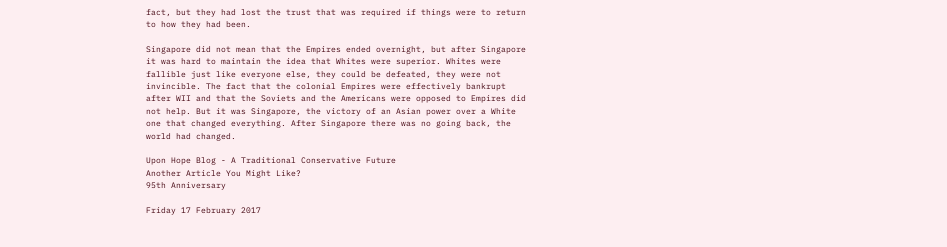fact, but they had lost the trust that was required if things were to return to how they had been.

Singapore did not mean that the Empires ended overnight, but after Singapore it was hard to maintain the idea that Whites were superior. Whites were fallible just like everyone else, they could be defeated, they were not invincible. The fact that the colonial Empires were effectively bankrupt after WII and that the Soviets and the Americans were opposed to Empires did not help. But it was Singapore, the victory of an Asian power over a White one that changed everything. After Singapore there was no going back, the world had changed.

Upon Hope Blog - A Traditional Conservative Future
Another Article You Might Like?
95th Anniversary

Friday 17 February 2017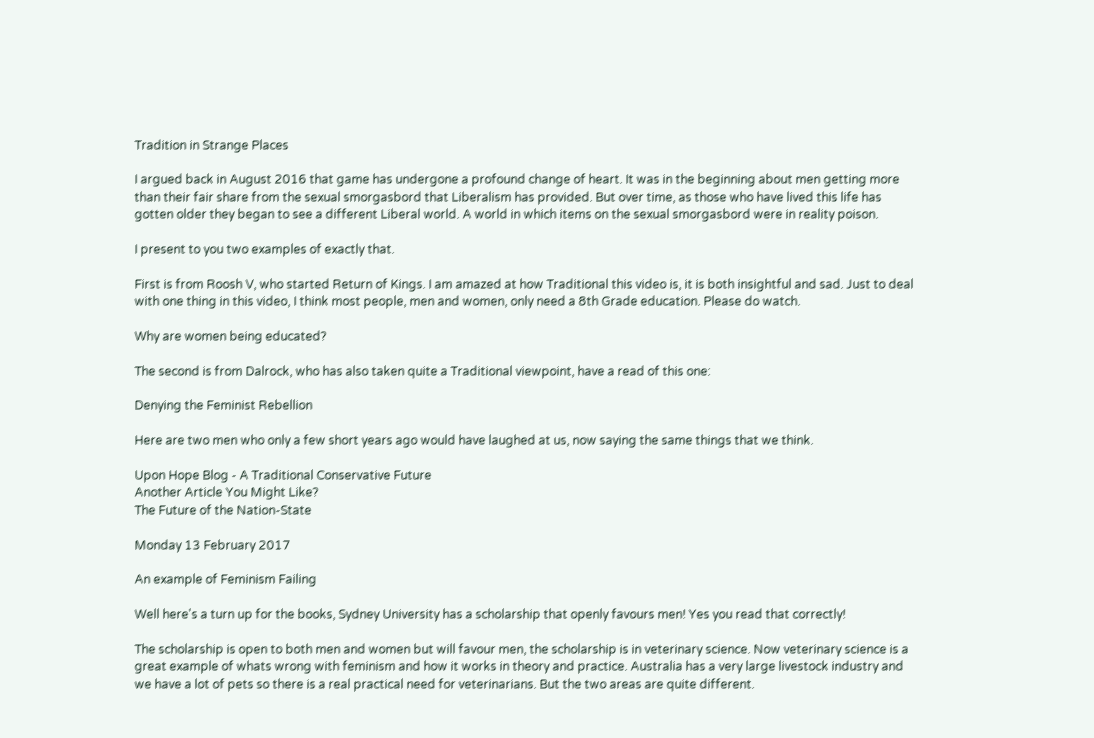Tradition in Strange Places

I argued back in August 2016 that game has undergone a profound change of heart. It was in the beginning about men getting more than their fair share from the sexual smorgasbord that Liberalism has provided. But over time, as those who have lived this life has gotten older they began to see a different Liberal world. A world in which items on the sexual smorgasbord were in reality poison.

I present to you two examples of exactly that.

First is from Roosh V, who started Return of Kings. I am amazed at how Traditional this video is, it is both insightful and sad. Just to deal with one thing in this video, I think most people, men and women, only need a 8th Grade education. Please do watch.

Why are women being educated?

The second is from Dalrock, who has also taken quite a Traditional viewpoint, have a read of this one:

Denying the Feminist Rebellion

Here are two men who only a few short years ago would have laughed at us, now saying the same things that we think.

Upon Hope Blog - A Traditional Conservative Future
Another Article You Might Like?
The Future of the Nation-State

Monday 13 February 2017

An example of Feminism Failing

Well here's a turn up for the books, Sydney University has a scholarship that openly favours men! Yes you read that correctly!

The scholarship is open to both men and women but will favour men, the scholarship is in veterinary science. Now veterinary science is a great example of whats wrong with feminism and how it works in theory and practice. Australia has a very large livestock industry and we have a lot of pets so there is a real practical need for veterinarians. But the two areas are quite different.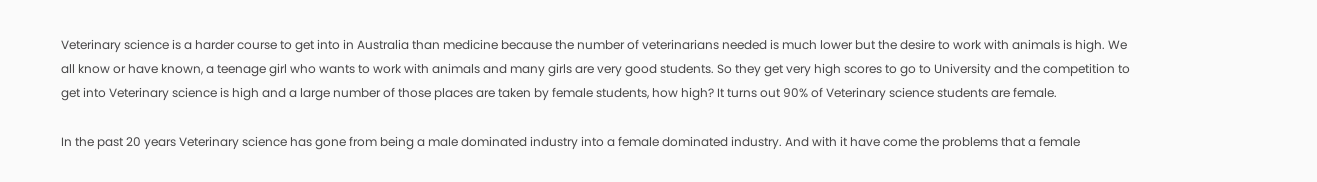Veterinary science is a harder course to get into in Australia than medicine because the number of veterinarians needed is much lower but the desire to work with animals is high. We all know or have known, a teenage girl who wants to work with animals and many girls are very good students. So they get very high scores to go to University and the competition to get into Veterinary science is high and a large number of those places are taken by female students, how high? It turns out 90% of Veterinary science students are female.

In the past 20 years Veterinary science has gone from being a male dominated industry into a female dominated industry. And with it have come the problems that a female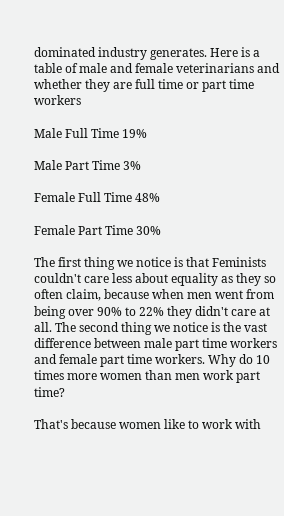dominated industry generates. Here is a table of male and female veterinarians and whether they are full time or part time workers

Male Full Time 19%

Male Part Time 3%

Female Full Time 48%

Female Part Time 30%

The first thing we notice is that Feminists couldn't care less about equality as they so often claim, because when men went from being over 90% to 22% they didn't care at all. The second thing we notice is the vast difference between male part time workers and female part time workers. Why do 10 times more women than men work part time?

That's because women like to work with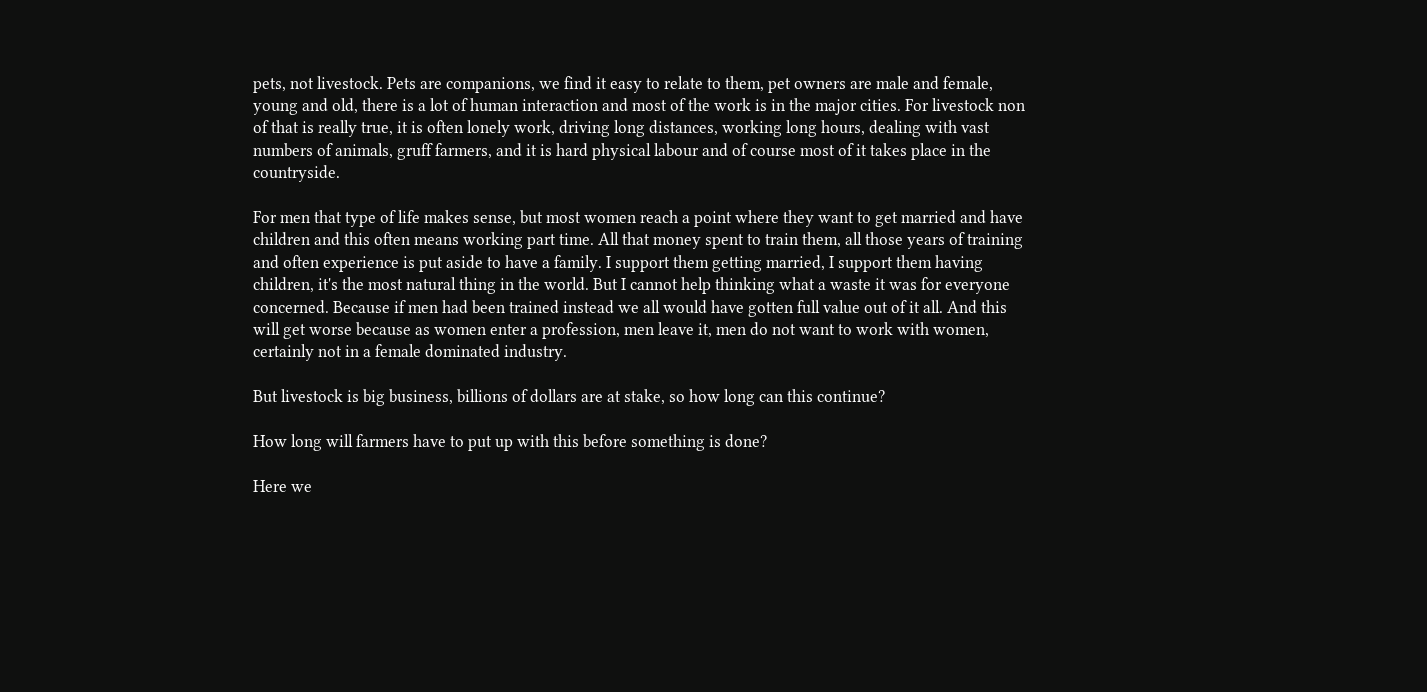pets, not livestock. Pets are companions, we find it easy to relate to them, pet owners are male and female, young and old, there is a lot of human interaction and most of the work is in the major cities. For livestock non of that is really true, it is often lonely work, driving long distances, working long hours, dealing with vast numbers of animals, gruff farmers, and it is hard physical labour and of course most of it takes place in the countryside.

For men that type of life makes sense, but most women reach a point where they want to get married and have children and this often means working part time. All that money spent to train them, all those years of training and often experience is put aside to have a family. I support them getting married, I support them having children, it's the most natural thing in the world. But I cannot help thinking what a waste it was for everyone concerned. Because if men had been trained instead we all would have gotten full value out of it all. And this will get worse because as women enter a profession, men leave it, men do not want to work with women, certainly not in a female dominated industry.

But livestock is big business, billions of dollars are at stake, so how long can this continue?

How long will farmers have to put up with this before something is done?

Here we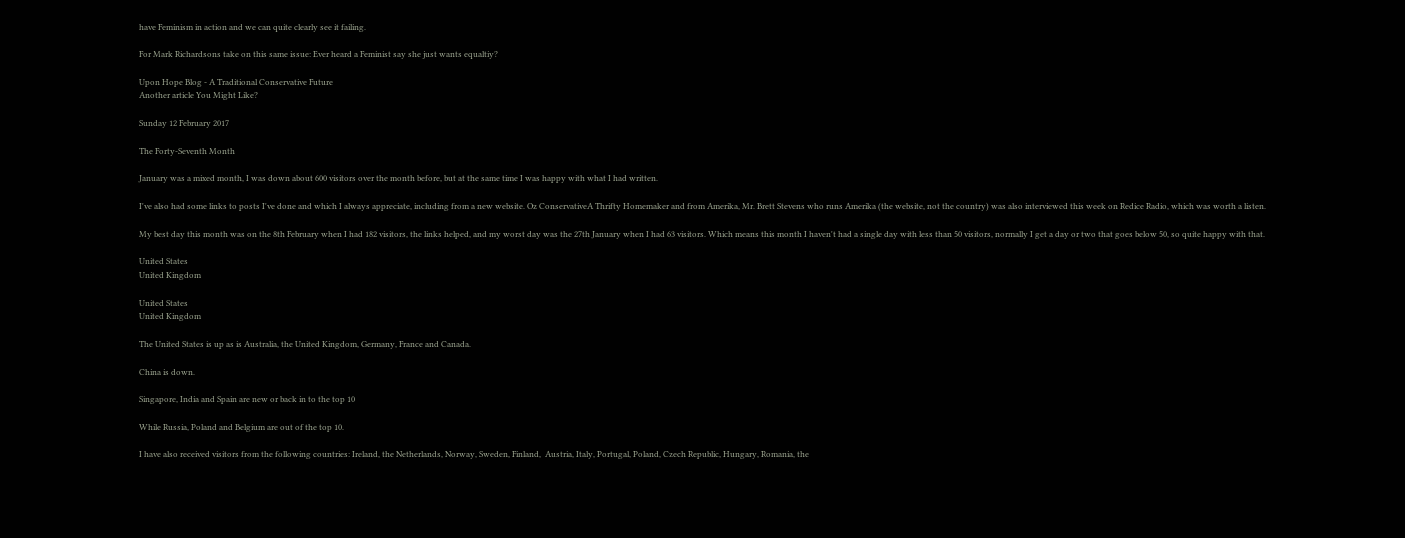have Feminism in action and we can quite clearly see it failing.

For Mark Richardsons take on this same issue: Ever heard a Feminist say she just wants equaltiy?

Upon Hope Blog - A Traditional Conservative Future
Another article You Might Like?

Sunday 12 February 2017

The Forty-Seventh Month

January was a mixed month, I was down about 600 visitors over the month before, but at the same time I was happy with what I had written.

I've also had some links to posts I've done and which I always appreciate, including from a new website. Oz ConservativeA Thrifty Homemaker and from Amerika, Mr. Brett Stevens who runs Amerika (the website, not the country) was also interviewed this week on Redice Radio, which was worth a listen.

My best day this month was on the 8th February when I had 182 visitors, the links helped, and my worst day was the 27th January when I had 63 visitors. Which means this month I haven't had a single day with less than 50 visitors, normally I get a day or two that goes below 50, so quite happy with that.

United States
United Kingdom

United States
United Kingdom

The United States is up as is Australia, the United Kingdom, Germany, France and Canada.

China is down.

Singapore, India and Spain are new or back in to the top 10

While Russia, Poland and Belgium are out of the top 10.

I have also received visitors from the following countries: Ireland, the Netherlands, Norway, Sweden, Finland,  Austria, Italy, Portugal, Poland, Czech Republic, Hungary, Romania, the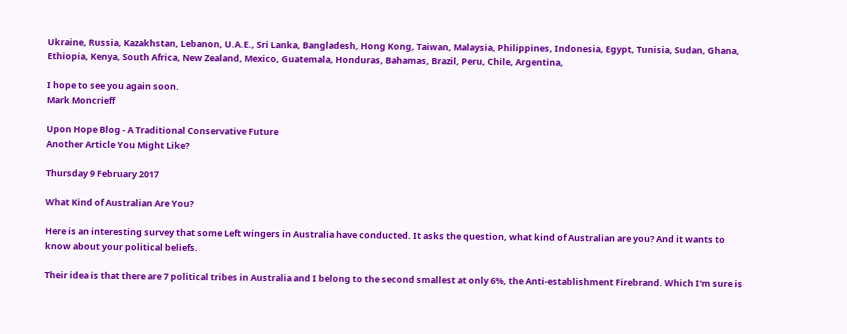Ukraine, Russia, Kazakhstan, Lebanon, U.A.E., Sri Lanka, Bangladesh, Hong Kong, Taiwan, Malaysia, Philippines, Indonesia, Egypt, Tunisia, Sudan, Ghana, Ethiopia, Kenya, South Africa, New Zealand, Mexico, Guatemala, Honduras, Bahamas, Brazil, Peru, Chile, Argentina,

I hope to see you again soon.
Mark Moncrieff

Upon Hope Blog - A Traditional Conservative Future
Another Article You Might Like?

Thursday 9 February 2017

What Kind of Australian Are You?

Here is an interesting survey that some Left wingers in Australia have conducted. It asks the question, what kind of Australian are you? And it wants to know about your political beliefs.

Their idea is that there are 7 political tribes in Australia and I belong to the second smallest at only 6%, the Anti-establishment Firebrand. Which I'm sure is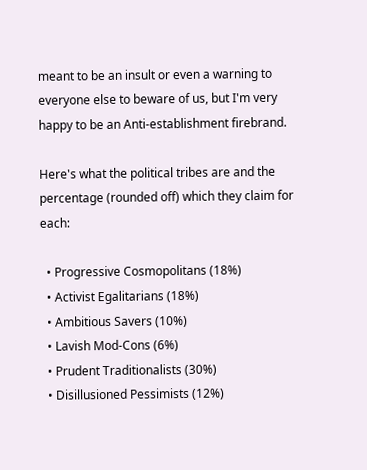meant to be an insult or even a warning to everyone else to beware of us, but I'm very happy to be an Anti-establishment firebrand.

Here's what the political tribes are and the percentage (rounded off) which they claim for each:

  • Progressive Cosmopolitans (18%)
  • Activist Egalitarians (18%)
  • Ambitious Savers (10%)
  • Lavish Mod-Cons (6%)
  • Prudent Traditionalists (30%)
  • Disillusioned Pessimists (12%)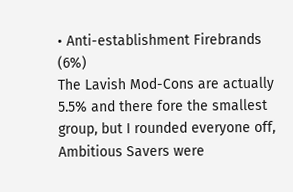• Anti-establishment Firebrands (6%)
The Lavish Mod-Cons are actually 5.5% and there fore the smallest group, but I rounded everyone off, Ambitious Savers were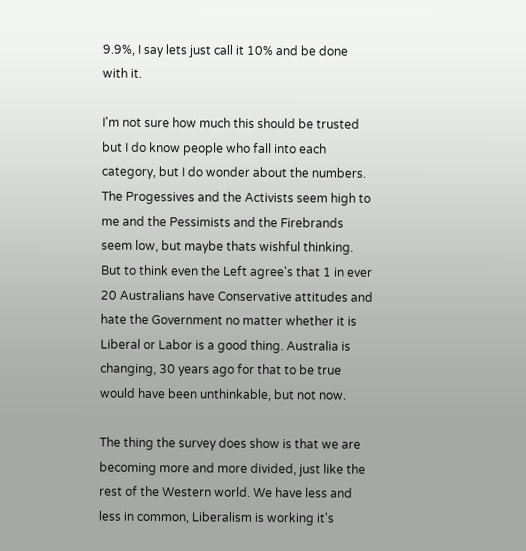9.9%, I say lets just call it 10% and be done with it.

I'm not sure how much this should be trusted but I do know people who fall into each category, but I do wonder about the numbers. The Progessives and the Activists seem high to me and the Pessimists and the Firebrands seem low, but maybe thats wishful thinking. But to think even the Left agree's that 1 in ever 20 Australians have Conservative attitudes and hate the Government no matter whether it is Liberal or Labor is a good thing. Australia is changing, 30 years ago for that to be true would have been unthinkable, but not now.

The thing the survey does show is that we are becoming more and more divided, just like the rest of the Western world. We have less and less in common, Liberalism is working it's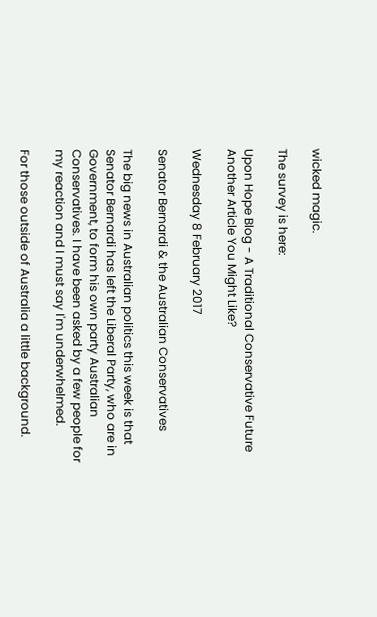wicked magic.

The survey is here:

Upon Hope Blog - A Traditional Conservative Future
Another Article You Might Like?

Wednesday 8 February 2017

Senator Bernardi & the Australian Conservatives

The big news in Australian politics this week is that Senator Bernardi has left the Liberal Party, who are in Government, to form his own party Australian Conservatives. I have been asked by a few people for my reaction and I must say I'm underwhelmed.

For those outside of Australia a little background.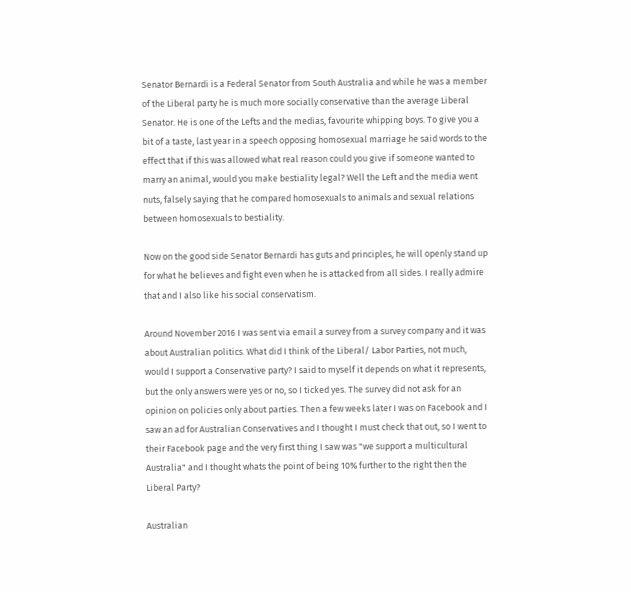Senator Bernardi is a Federal Senator from South Australia and while he was a member of the Liberal party he is much more socially conservative than the average Liberal Senator. He is one of the Lefts and the medias, favourite whipping boys. To give you a bit of a taste, last year in a speech opposing homosexual marriage he said words to the effect that if this was allowed what real reason could you give if someone wanted to marry an animal, would you make bestiality legal? Well the Left and the media went nuts, falsely saying that he compared homosexuals to animals and sexual relations between homosexuals to bestiality.

Now on the good side Senator Bernardi has guts and principles, he will openly stand up for what he believes and fight even when he is attacked from all sides. I really admire that and I also like his social conservatism.

Around November 2016 I was sent via email a survey from a survey company and it was about Australian politics. What did I think of the Liberal/ Labor Parties, not much, would I support a Conservative party? I said to myself it depends on what it represents, but the only answers were yes or no, so I ticked yes. The survey did not ask for an opinion on policies only about parties. Then a few weeks later I was on Facebook and I saw an ad for Australian Conservatives and I thought I must check that out, so I went to their Facebook page and the very first thing I saw was "we support a multicultural Australia" and I thought whats the point of being 10% further to the right then the Liberal Party?

Australian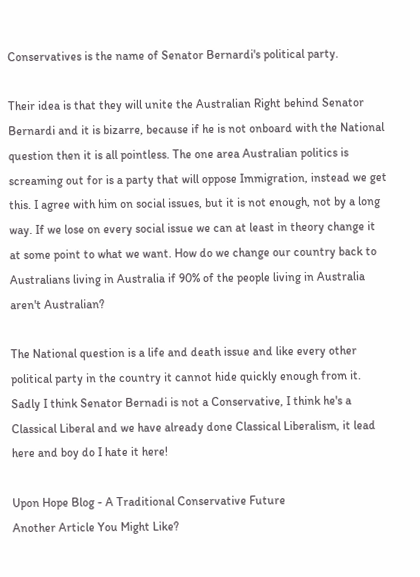Conservatives is the name of Senator Bernardi's political party.

Their idea is that they will unite the Australian Right behind Senator Bernardi and it is bizarre, because if he is not onboard with the National question then it is all pointless. The one area Australian politics is screaming out for is a party that will oppose Immigration, instead we get this. I agree with him on social issues, but it is not enough, not by a long way. If we lose on every social issue we can at least in theory change it at some point to what we want. How do we change our country back to Australians living in Australia if 90% of the people living in Australia aren't Australian?

The National question is a life and death issue and like every other political party in the country it cannot hide quickly enough from it. Sadly I think Senator Bernadi is not a Conservative, I think he's a Classical Liberal and we have already done Classical Liberalism, it lead here and boy do I hate it here!

Upon Hope Blog - A Traditional Conservative Future
Another Article You Might Like?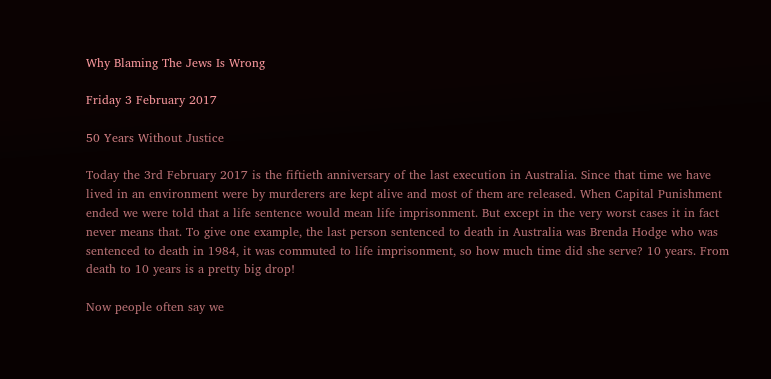Why Blaming The Jews Is Wrong

Friday 3 February 2017

50 Years Without Justice

Today the 3rd February 2017 is the fiftieth anniversary of the last execution in Australia. Since that time we have lived in an environment were by murderers are kept alive and most of them are released. When Capital Punishment ended we were told that a life sentence would mean life imprisonment. But except in the very worst cases it in fact never means that. To give one example, the last person sentenced to death in Australia was Brenda Hodge who was sentenced to death in 1984, it was commuted to life imprisonment, so how much time did she serve? 10 years. From death to 10 years is a pretty big drop!

Now people often say we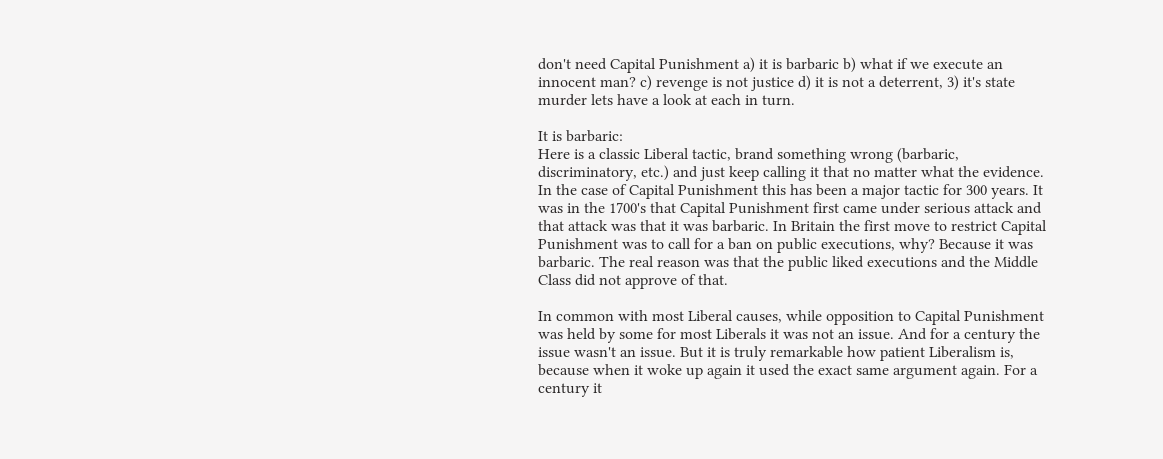don't need Capital Punishment a) it is barbaric b) what if we execute an innocent man? c) revenge is not justice d) it is not a deterrent, 3) it's state murder lets have a look at each in turn.

It is barbaric:
Here is a classic Liberal tactic, brand something wrong (barbaric, discriminatory, etc.) and just keep calling it that no matter what the evidence. In the case of Capital Punishment this has been a major tactic for 300 years. It was in the 1700's that Capital Punishment first came under serious attack and that attack was that it was barbaric. In Britain the first move to restrict Capital Punishment was to call for a ban on public executions, why? Because it was barbaric. The real reason was that the public liked executions and the Middle Class did not approve of that.

In common with most Liberal causes, while opposition to Capital Punishment was held by some for most Liberals it was not an issue. And for a century the issue wasn't an issue. But it is truly remarkable how patient Liberalism is, because when it woke up again it used the exact same argument again. For a century it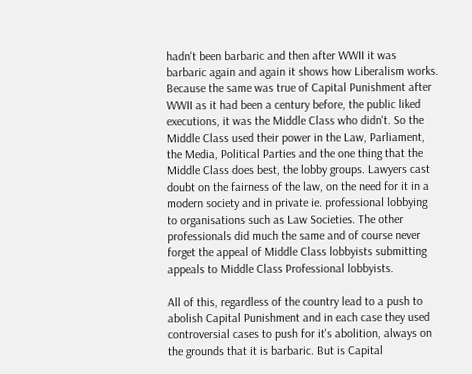hadn't been barbaric and then after WWII it was barbaric again and again it shows how Liberalism works. Because the same was true of Capital Punishment after WWII as it had been a century before, the public liked executions, it was the Middle Class who didn't. So the Middle Class used their power in the Law, Parliament, the Media, Political Parties and the one thing that the Middle Class does best, the lobby groups. Lawyers cast doubt on the fairness of the law, on the need for it in a modern society and in private ie. professional lobbying to organisations such as Law Societies. The other professionals did much the same and of course never forget the appeal of Middle Class lobbyists submitting appeals to Middle Class Professional lobbyists.

All of this, regardless of the country lead to a push to abolish Capital Punishment and in each case they used controversial cases to push for it's abolition, always on the grounds that it is barbaric. But is Capital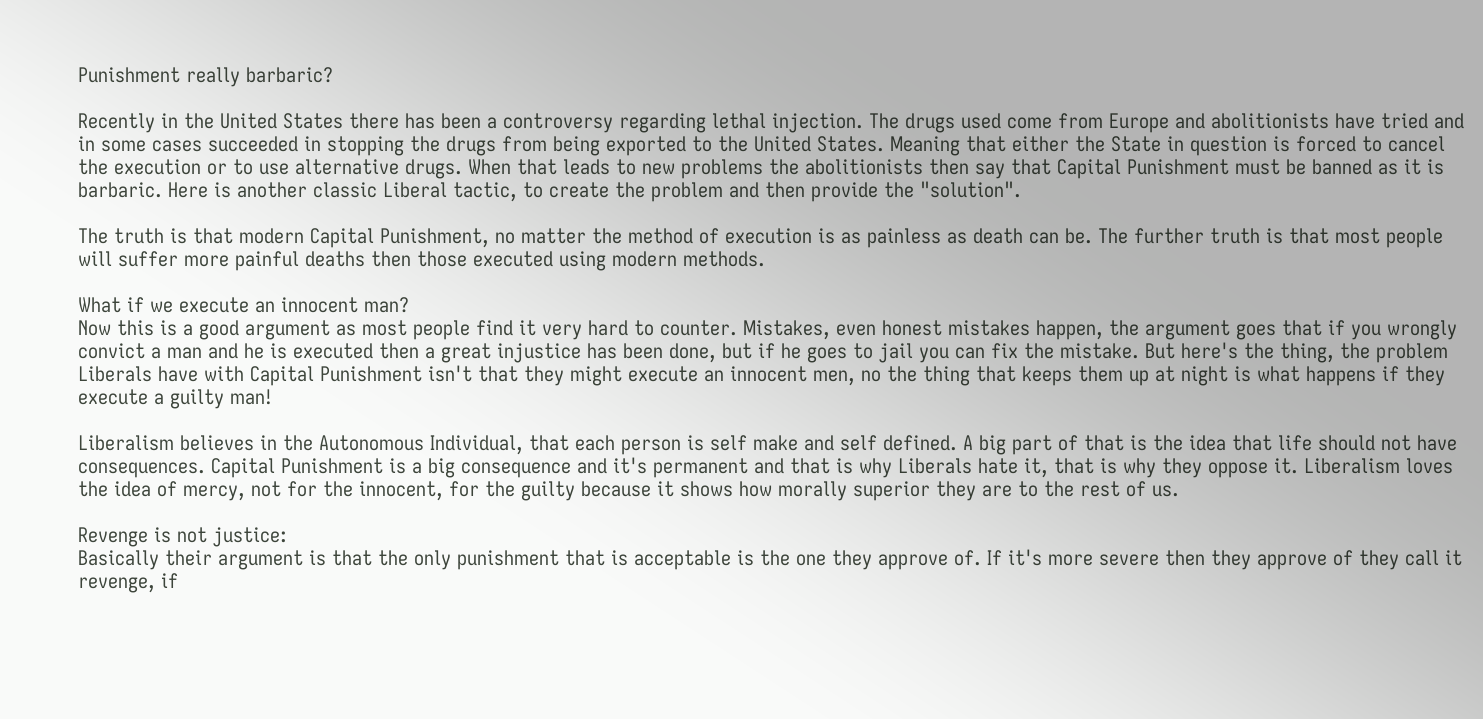Punishment really barbaric?

Recently in the United States there has been a controversy regarding lethal injection. The drugs used come from Europe and abolitionists have tried and in some cases succeeded in stopping the drugs from being exported to the United States. Meaning that either the State in question is forced to cancel the execution or to use alternative drugs. When that leads to new problems the abolitionists then say that Capital Punishment must be banned as it is barbaric. Here is another classic Liberal tactic, to create the problem and then provide the "solution".

The truth is that modern Capital Punishment, no matter the method of execution is as painless as death can be. The further truth is that most people will suffer more painful deaths then those executed using modern methods.

What if we execute an innocent man?
Now this is a good argument as most people find it very hard to counter. Mistakes, even honest mistakes happen, the argument goes that if you wrongly convict a man and he is executed then a great injustice has been done, but if he goes to jail you can fix the mistake. But here's the thing, the problem Liberals have with Capital Punishment isn't that they might execute an innocent men, no the thing that keeps them up at night is what happens if they execute a guilty man!

Liberalism believes in the Autonomous Individual, that each person is self make and self defined. A big part of that is the idea that life should not have consequences. Capital Punishment is a big consequence and it's permanent and that is why Liberals hate it, that is why they oppose it. Liberalism loves the idea of mercy, not for the innocent, for the guilty because it shows how morally superior they are to the rest of us.

Revenge is not justice:
Basically their argument is that the only punishment that is acceptable is the one they approve of. If it's more severe then they approve of they call it revenge, if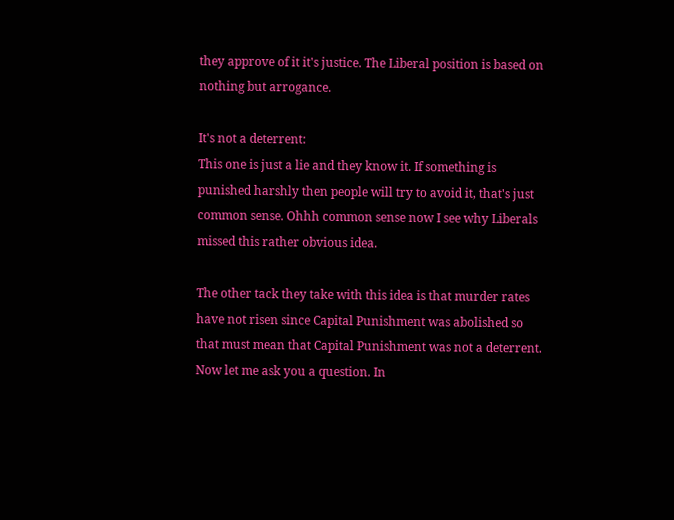they approve of it it's justice. The Liberal position is based on nothing but arrogance.

It's not a deterrent:
This one is just a lie and they know it. If something is punished harshly then people will try to avoid it, that's just common sense. Ohhh common sense now I see why Liberals missed this rather obvious idea.

The other tack they take with this idea is that murder rates have not risen since Capital Punishment was abolished so that must mean that Capital Punishment was not a deterrent. Now let me ask you a question. In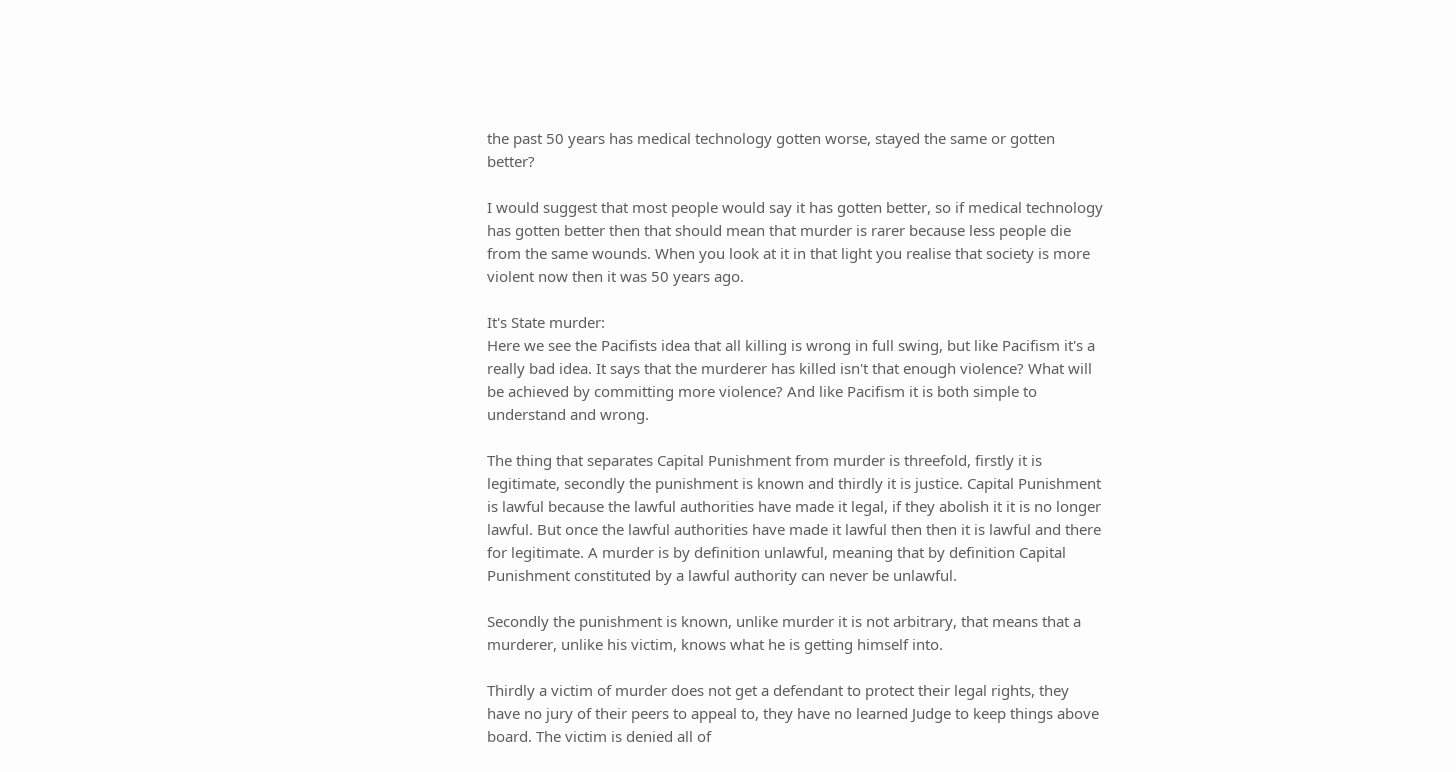the past 50 years has medical technology gotten worse, stayed the same or gotten better?

I would suggest that most people would say it has gotten better, so if medical technology has gotten better then that should mean that murder is rarer because less people die from the same wounds. When you look at it in that light you realise that society is more violent now then it was 50 years ago.

It's State murder:
Here we see the Pacifists idea that all killing is wrong in full swing, but like Pacifism it's a really bad idea. It says that the murderer has killed isn't that enough violence? What will be achieved by committing more violence? And like Pacifism it is both simple to understand and wrong.

The thing that separates Capital Punishment from murder is threefold, firstly it is legitimate, secondly the punishment is known and thirdly it is justice. Capital Punishment is lawful because the lawful authorities have made it legal, if they abolish it it is no longer lawful. But once the lawful authorities have made it lawful then then it is lawful and there for legitimate. A murder is by definition unlawful, meaning that by definition Capital Punishment constituted by a lawful authority can never be unlawful.

Secondly the punishment is known, unlike murder it is not arbitrary, that means that a murderer, unlike his victim, knows what he is getting himself into.

Thirdly a victim of murder does not get a defendant to protect their legal rights, they have no jury of their peers to appeal to, they have no learned Judge to keep things above board. The victim is denied all of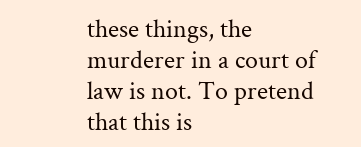these things, the murderer in a court of law is not. To pretend that this is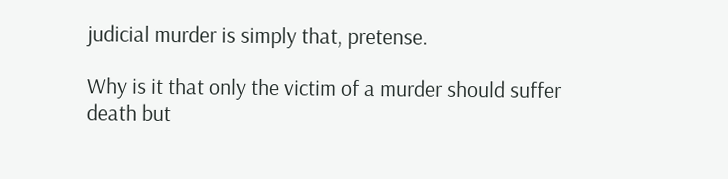judicial murder is simply that, pretense.

Why is it that only the victim of a murder should suffer death but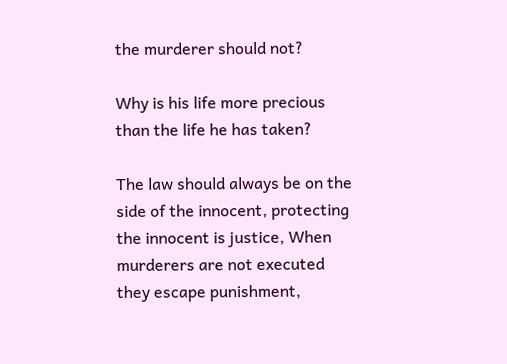the murderer should not?

Why is his life more precious than the life he has taken?

The law should always be on the side of the innocent, protecting the innocent is justice, When murderers are not executed they escape punishment,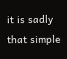it is sadly that simple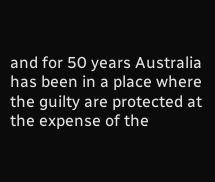and for 50 years Australia has been in a place where  the guilty are protected at the expense of the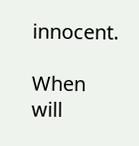innocent.

When will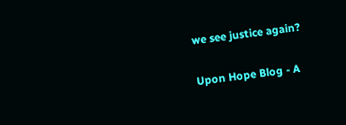we see justice again?

Upon Hope Blog - A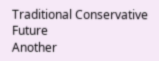Traditional Conservative Future
Another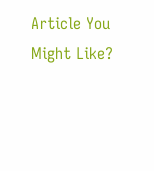Article You Might Like?